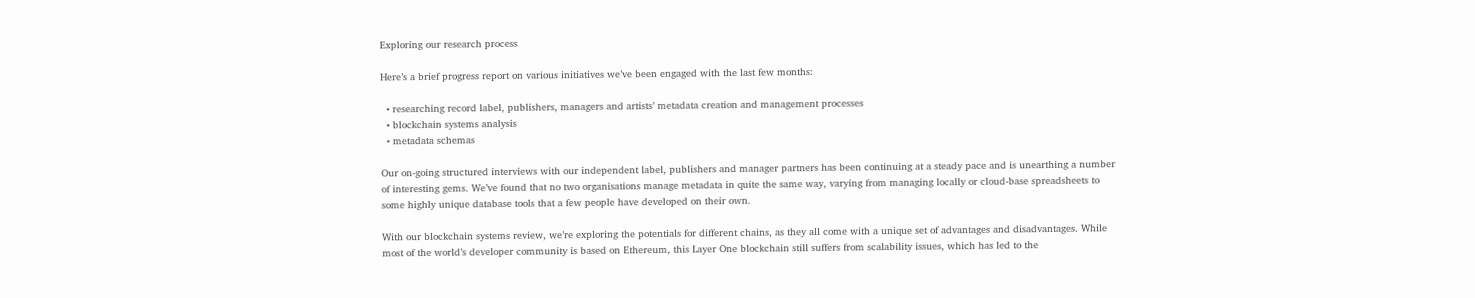Exploring our research process

Here’s a brief progress report on various initiatives we’ve been engaged with the last few months:

  • researching record label, publishers, managers and artists’ metadata creation and management processes
  • blockchain systems analysis
  • metadata schemas

Our on-going structured interviews with our independent label, publishers and manager partners has been continuing at a steady pace and is unearthing a number of interesting gems. We’ve found that no two organisations manage metadata in quite the same way, varying from managing locally or cloud-base spreadsheets to some highly unique database tools that a few people have developed on their own.

With our blockchain systems review, we’re exploring the potentials for different chains, as they all come with a unique set of advantages and disadvantages. While most of the world’s developer community is based on Ethereum, this Layer One blockchain still suffers from scalability issues, which has led to the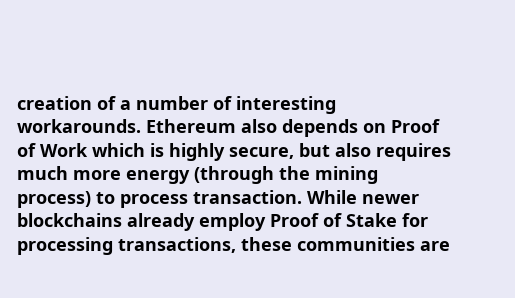creation of a number of interesting workarounds. Ethereum also depends on Proof of Work which is highly secure, but also requires much more energy (through the mining process) to process transaction. While newer blockchains already employ Proof of Stake for processing transactions, these communities are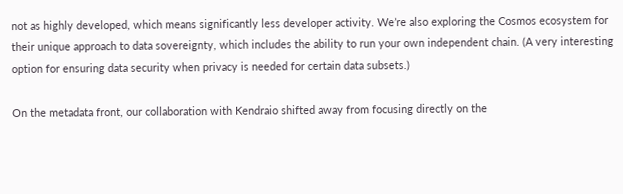not as highly developed, which means significantly less developer activity. We’re also exploring the Cosmos ecosystem for their unique approach to data sovereignty, which includes the ability to run your own independent chain. (A very interesting option for ensuring data security when privacy is needed for certain data subsets.)

On the metadata front, our collaboration with Kendraio shifted away from focusing directly on the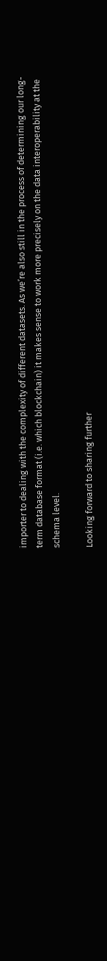importer to dealing with the complexity of different datasets. As we’re also still in the process of determining our long-term database format (i.e. which blockchain) it makes sense to work more precisely on the data interoperability at the schema level.

Looking forward to sharing further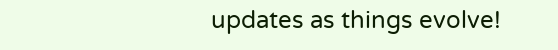updates as things evolve!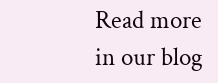Read more in our blog